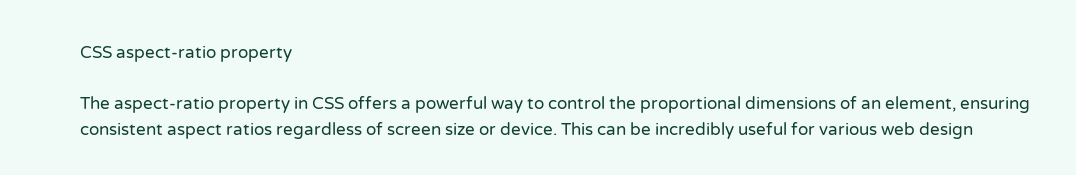CSS aspect-ratio property

The aspect-ratio property in CSS offers a powerful way to control the proportional dimensions of an element, ensuring consistent aspect ratios regardless of screen size or device. This can be incredibly useful for various web design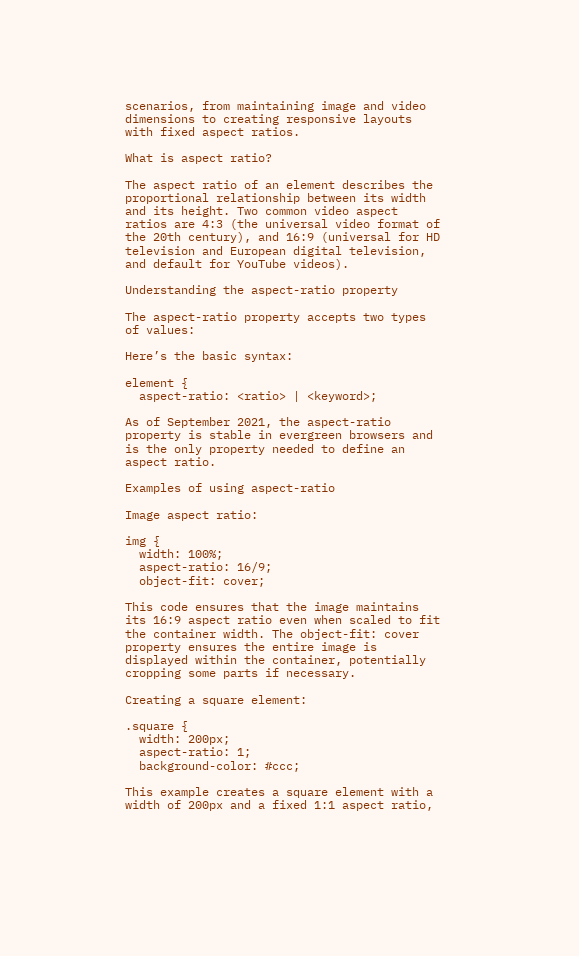scenarios, from maintaining image and video dimensions to creating responsive layouts with fixed aspect ratios.

What is aspect ratio?

The aspect ratio of an element describes the proportional relationship between its width and its height. Two common video aspect ratios are 4:3 (the universal video format of the 20th century), and 16:9 (universal for HD television and European digital television, and default for YouTube videos).

Understanding the aspect-ratio property

The aspect-ratio property accepts two types of values:

Here’s the basic syntax:

element {
  aspect-ratio: <ratio> | <keyword>;

As of September 2021, the aspect-ratio property is stable in evergreen browsers and is the only property needed to define an aspect ratio.

Examples of using aspect-ratio

Image aspect ratio:

img {
  width: 100%;
  aspect-ratio: 16/9;
  object-fit: cover;

This code ensures that the image maintains its 16:9 aspect ratio even when scaled to fit the container width. The object-fit: cover property ensures the entire image is displayed within the container, potentially cropping some parts if necessary.

Creating a square element:

.square {
  width: 200px;
  aspect-ratio: 1;
  background-color: #ccc;

This example creates a square element with a width of 200px and a fixed 1:1 aspect ratio,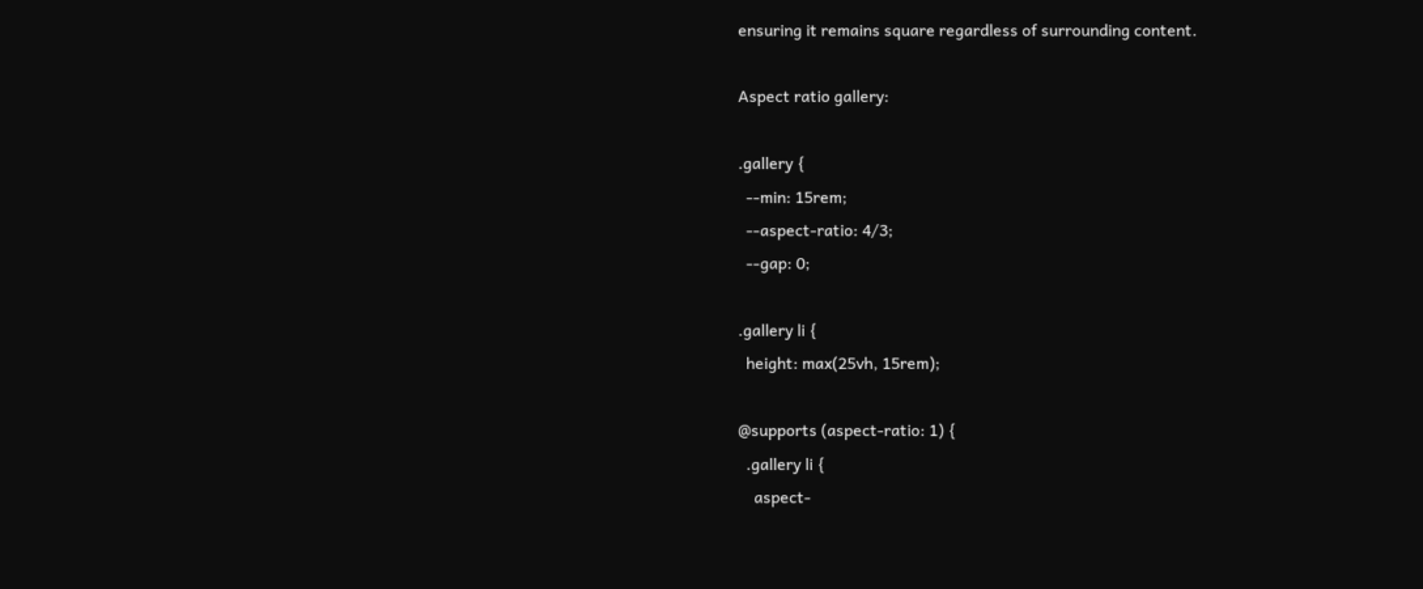ensuring it remains square regardless of surrounding content.

Aspect ratio gallery:

.gallery {
  --min: 15rem;
  --aspect-ratio: 4/3;
  --gap: 0;

.gallery li {
  height: max(25vh, 15rem);

@supports (aspect-ratio: 1) {
  .gallery li {
    aspect-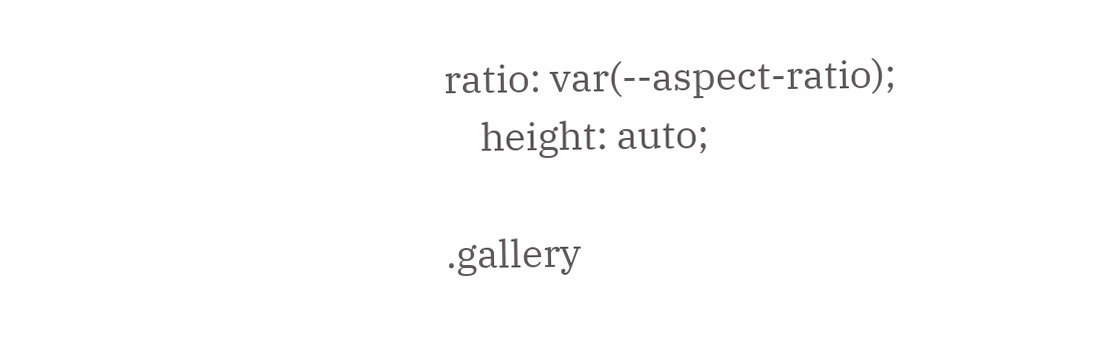ratio: var(--aspect-ratio);
    height: auto;

.gallery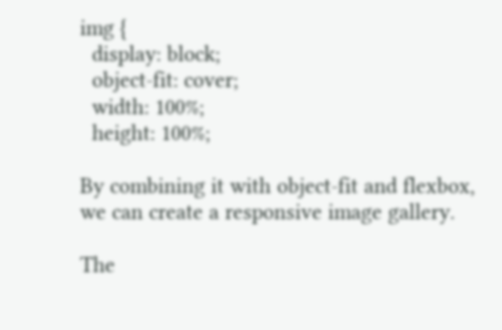img {
  display: block;
  object-fit: cover;
  width: 100%;
  height: 100%;

By combining it with object-fit and flexbox, we can create a responsive image gallery.

The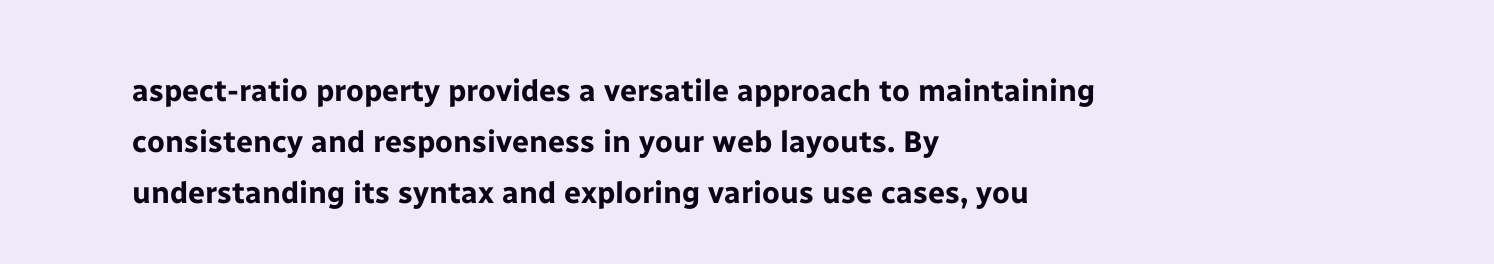aspect-ratio property provides a versatile approach to maintaining consistency and responsiveness in your web layouts. By understanding its syntax and exploring various use cases, you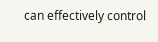can effectively control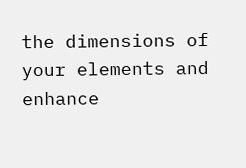the dimensions of your elements and enhance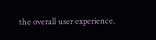the overall user experience.